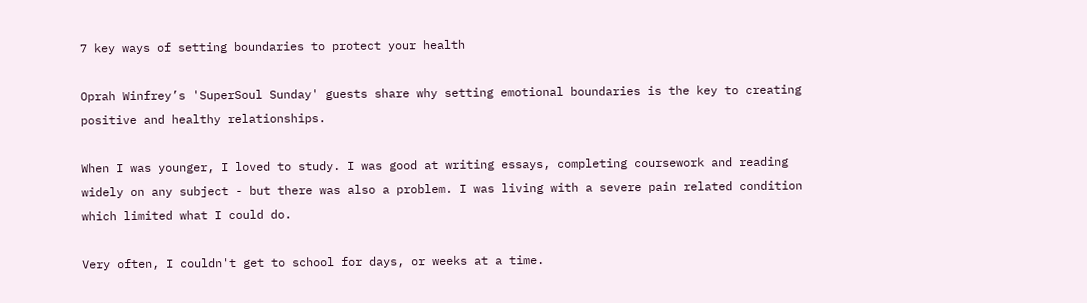7 key ways of setting boundaries to protect your health

Oprah Winfrey’s 'SuperSoul Sunday' guests share why setting emotional boundaries is the key to creating positive and healthy relationships.

When I was younger, I loved to study. I was good at writing essays, completing coursework and reading widely on any subject - but there was also a problem. I was living with a severe pain related condition which limited what I could do.

Very often, I couldn't get to school for days, or weeks at a time.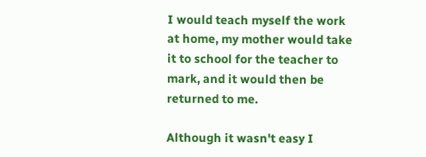I would teach myself the work at home, my mother would take it to school for the teacher to mark, and it would then be returned to me.

Although it wasn't easy I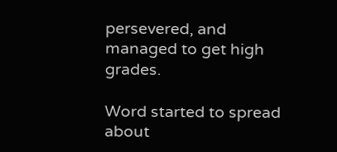persevered, and managed to get high grades.

Word started to spread about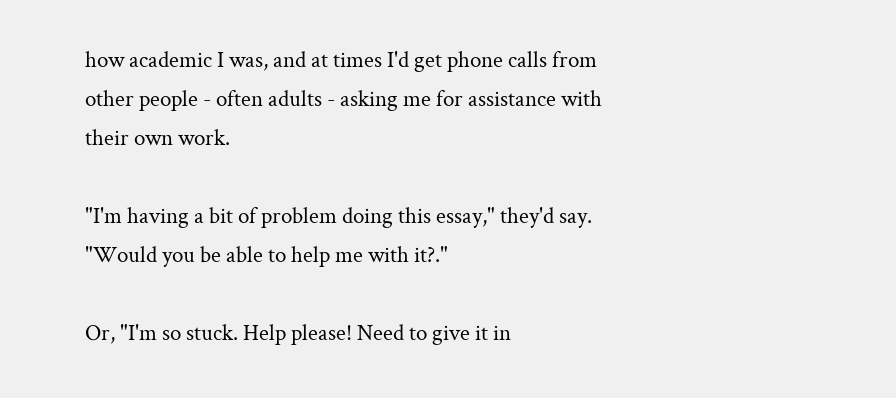how academic I was, and at times I'd get phone calls from other people - often adults - asking me for assistance with their own work.

"I'm having a bit of problem doing this essay," they'd say. "Would you be able to help me with it?."

Or, "I'm so stuck. Help please! Need to give it in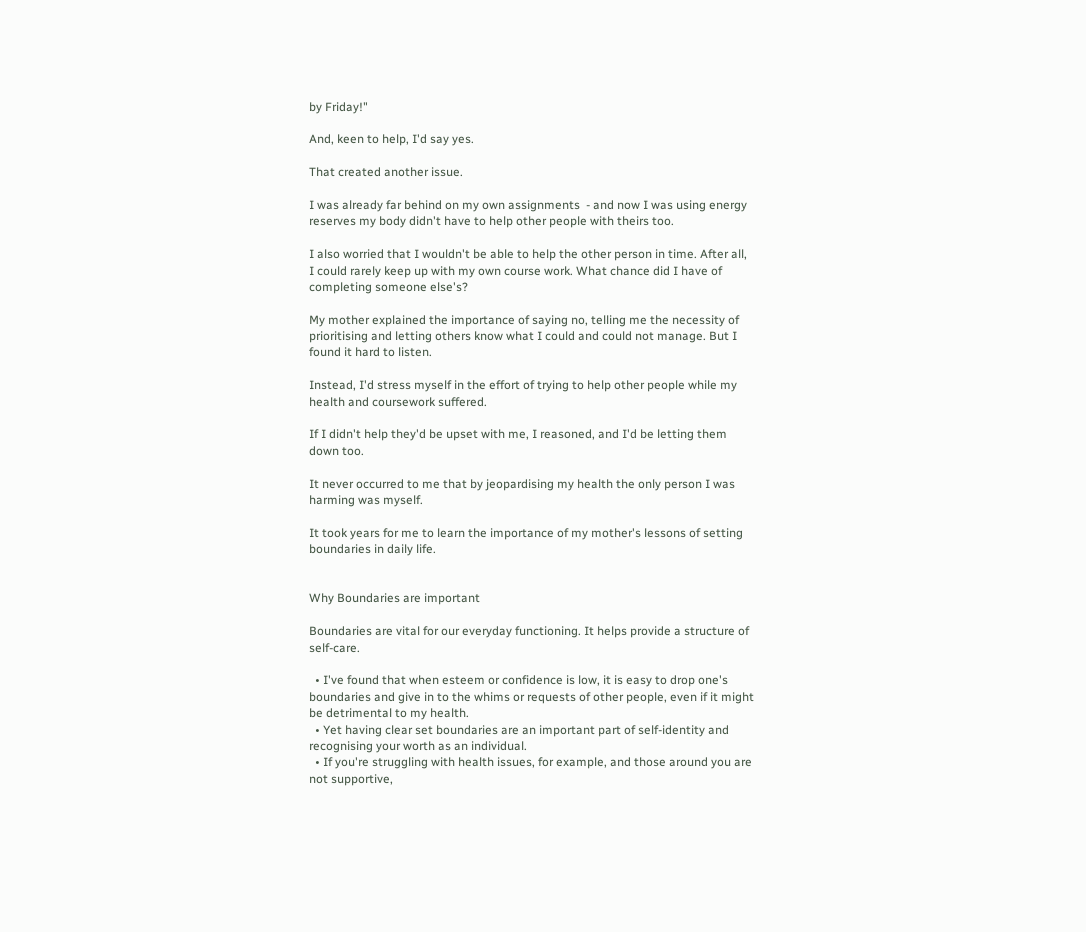by Friday!"

And, keen to help, I'd say yes.

That created another issue.

I was already far behind on my own assignments  - and now I was using energy reserves my body didn't have to help other people with theirs too.

I also worried that I wouldn't be able to help the other person in time. After all, I could rarely keep up with my own course work. What chance did I have of completing someone else's?

My mother explained the importance of saying no, telling me the necessity of prioritising and letting others know what I could and could not manage. But I found it hard to listen.

Instead, I'd stress myself in the effort of trying to help other people while my health and coursework suffered.

If I didn't help they'd be upset with me, I reasoned, and I'd be letting them down too.

It never occurred to me that by jeopardising my health the only person I was harming was myself.

It took years for me to learn the importance of my mother's lessons of setting boundaries in daily life.


Why Boundaries are important

Boundaries are vital for our everyday functioning. It helps provide a structure of self-care.

  • I've found that when esteem or confidence is low, it is easy to drop one's boundaries and give in to the whims or requests of other people, even if it might be detrimental to my health.
  • Yet having clear set boundaries are an important part of self-identity and recognising your worth as an individual.
  • If you're struggling with health issues, for example, and those around you are not supportive,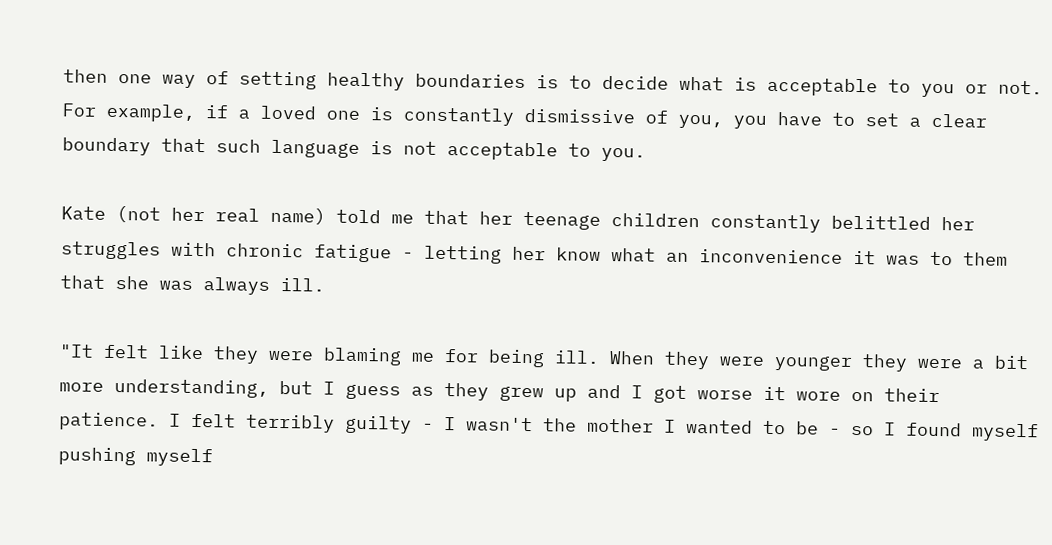then one way of setting healthy boundaries is to decide what is acceptable to you or not. For example, if a loved one is constantly dismissive of you, you have to set a clear boundary that such language is not acceptable to you.

Kate (not her real name) told me that her teenage children constantly belittled her struggles with chronic fatigue - letting her know what an inconvenience it was to them that she was always ill.

"It felt like they were blaming me for being ill. When they were younger they were a bit more understanding, but I guess as they grew up and I got worse it wore on their patience. I felt terribly guilty - I wasn't the mother I wanted to be - so I found myself pushing myself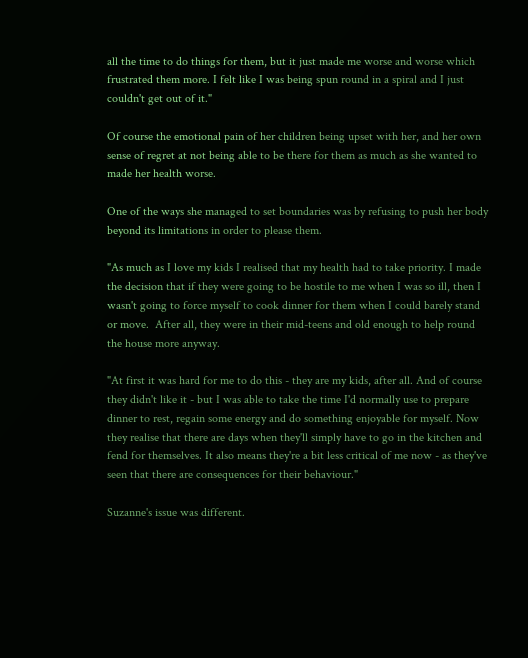all the time to do things for them, but it just made me worse and worse which frustrated them more. I felt like I was being spun round in a spiral and I just couldn't get out of it."

Of course the emotional pain of her children being upset with her, and her own sense of regret at not being able to be there for them as much as she wanted to made her health worse.

One of the ways she managed to set boundaries was by refusing to push her body beyond its limitations in order to please them.

"As much as I love my kids I realised that my health had to take priority. I made the decision that if they were going to be hostile to me when I was so ill, then I wasn't going to force myself to cook dinner for them when I could barely stand or move.  After all, they were in their mid-teens and old enough to help round the house more anyway.

"At first it was hard for me to do this - they are my kids, after all. And of course they didn't like it - but I was able to take the time I'd normally use to prepare dinner to rest, regain some energy and do something enjoyable for myself. Now they realise that there are days when they'll simply have to go in the kitchen and fend for themselves. It also means they're a bit less critical of me now - as they've seen that there are consequences for their behaviour."

Suzanne's issue was different.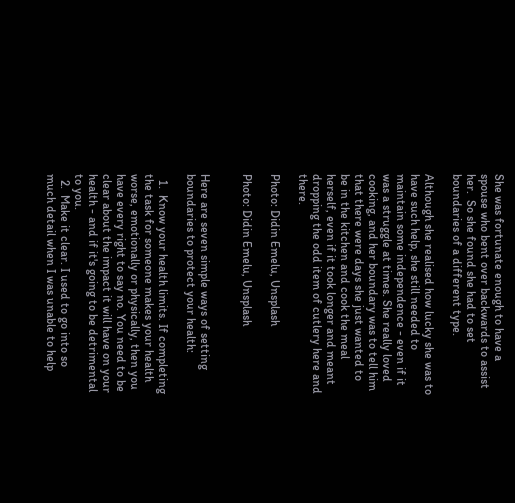She was fortunate enough to have a spouse who bent over backwards to assist her.  So she found she had to set boundaries of a different type.

Although she realised how lucky she was to have such help, she still needed to maintain some independence - even if it was a struggle at times. She really loved cooking, and her boundary was to tell him that there were days she just wanted to be in the kitchen and cook the meal herself, even if it took longer and meant dropping the odd item of cutlery here and there.

Photo: Didin Emelu, Unsplash

Photo: Didin Emelu, Unsplash


Here are seven simple ways of setting boundaries to protect your health:

  1.  Know your health limits. If completing the task for someone makes your health worse, emotionally or physically, then you have every right to say no. You need to be clear about the impact it will have on your health - and if it's going to be detrimental to you.
  2.  Make it clear. I used to go into so much detail when I was unable to help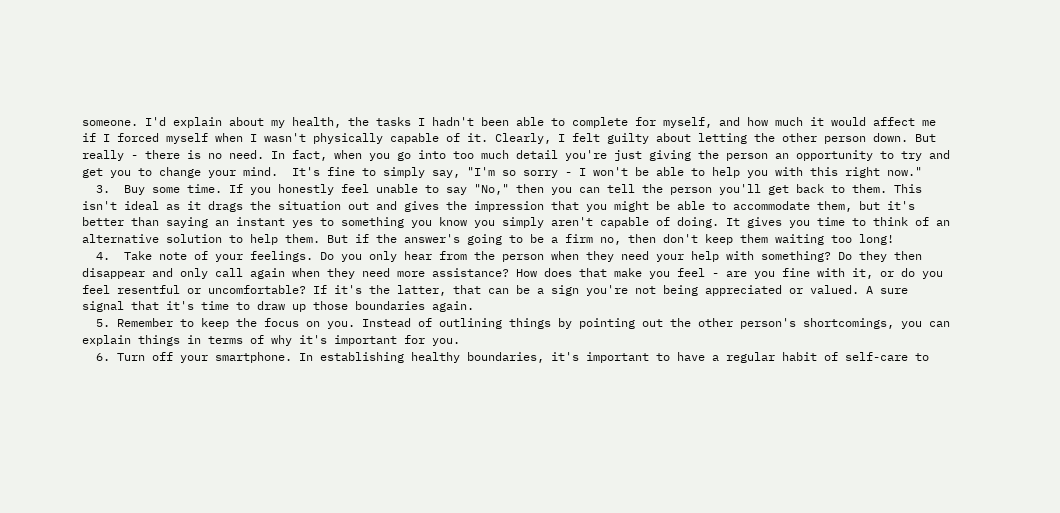someone. I'd explain about my health, the tasks I hadn't been able to complete for myself, and how much it would affect me if I forced myself when I wasn't physically capable of it. Clearly, I felt guilty about letting the other person down. But really - there is no need. In fact, when you go into too much detail you're just giving the person an opportunity to try and get you to change your mind.  It's fine to simply say, "I'm so sorry - I won't be able to help you with this right now."
  3.  Buy some time. If you honestly feel unable to say "No," then you can tell the person you'll get back to them. This isn't ideal as it drags the situation out and gives the impression that you might be able to accommodate them, but it's better than saying an instant yes to something you know you simply aren't capable of doing. It gives you time to think of an alternative solution to help them. But if the answer's going to be a firm no, then don't keep them waiting too long!
  4.  Take note of your feelings. Do you only hear from the person when they need your help with something? Do they then disappear and only call again when they need more assistance? How does that make you feel - are you fine with it, or do you feel resentful or uncomfortable? If it's the latter, that can be a sign you're not being appreciated or valued. A sure signal that it's time to draw up those boundaries again.
  5. Remember to keep the focus on you. Instead of outlining things by pointing out the other person's shortcomings, you can explain things in terms of why it's important for you.
  6. Turn off your smartphone. In establishing healthy boundaries, it's important to have a regular habit of self-care to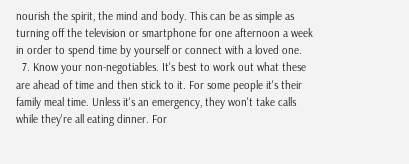nourish the spirit, the mind and body. This can be as simple as turning off the television or smartphone for one afternoon a week in order to spend time by yourself or connect with a loved one.
  7. Know your non-negotiables. It's best to work out what these are ahead of time and then stick to it. For some people it's their family meal time. Unless it's an emergency, they won't take calls while they're all eating dinner. For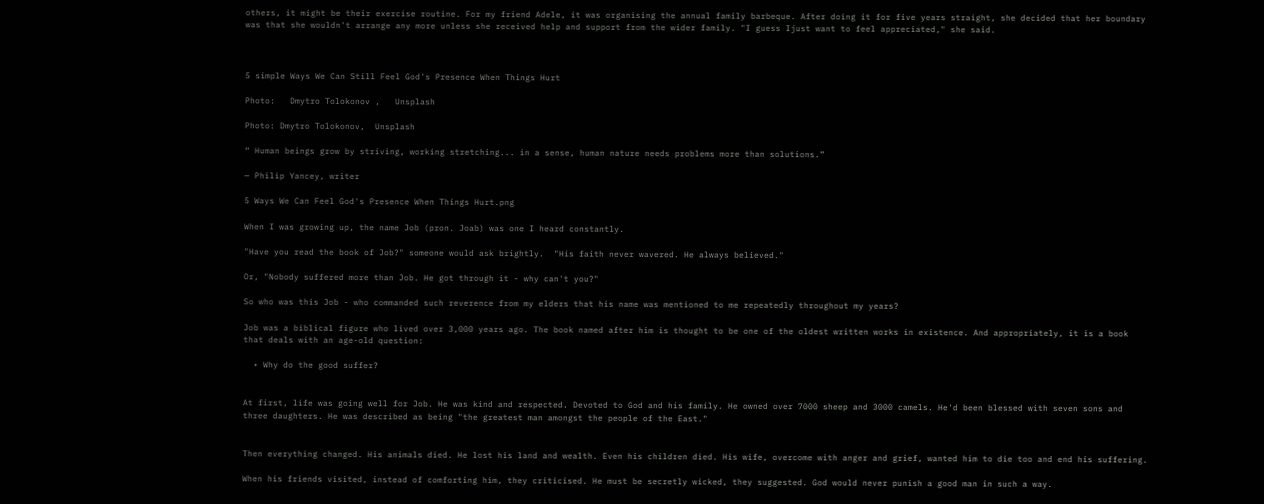others, it might be their exercise routine. For my friend Adele, it was organising the annual family barbeque. After doing it for five years straight, she decided that her boundary was that she wouldn't arrange any more unless she received help and support from the wider family. "I guess Ijust want to feel appreciated," she said.



5 simple Ways We Can Still Feel God's Presence When Things Hurt

Photo:   Dmytro Tolokonov ,   Unsplash

Photo: Dmytro Tolokonov,  Unsplash

“ Human beings grow by striving, working stretching... in a sense, human nature needs problems more than solutions.”

— Philip Yancey, writer

5 Ways We Can Feel God's Presence When Things Hurt.png

When I was growing up, the name Job (pron. Joab) was one I heard constantly.

"Have you read the book of Job?" someone would ask brightly.  "His faith never wavered. He always believed."

Or, "Nobody suffered more than Job. He got through it - why can't you?"

So who was this Job - who commanded such reverence from my elders that his name was mentioned to me repeatedly throughout my years?

Job was a biblical figure who lived over 3,000 years ago. The book named after him is thought to be one of the oldest written works in existence. And appropriately, it is a book that deals with an age-old question:

  • Why do the good suffer?


At first, life was going well for Job. He was kind and respected. Devoted to God and his family. He owned over 7000 sheep and 3000 camels. He'd been blessed with seven sons and three daughters. He was described as being "the greatest man amongst the people of the East."


Then everything changed. His animals died. He lost his land and wealth. Even his children died. His wife, overcome with anger and grief, wanted him to die too and end his suffering.

When his friends visited, instead of comforting him, they criticised. He must be secretly wicked, they suggested. God would never punish a good man in such a way.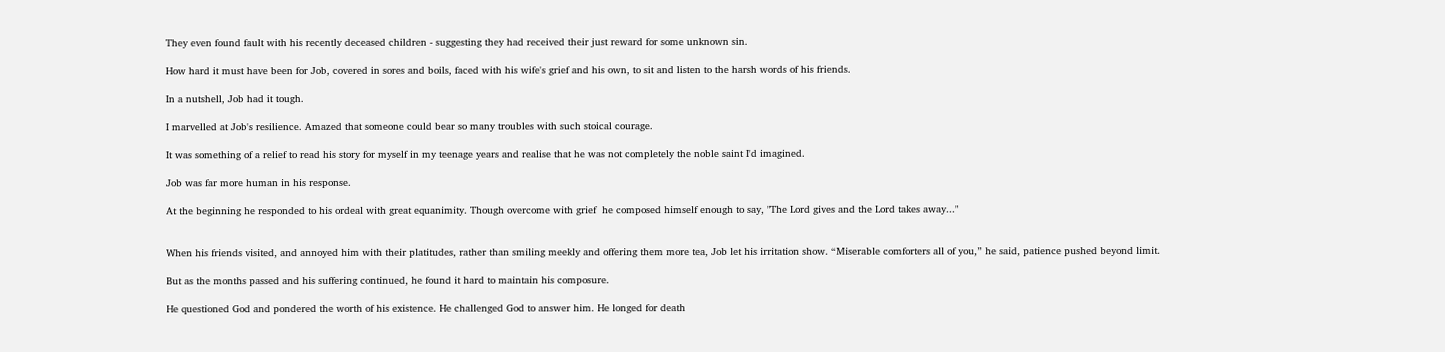They even found fault with his recently deceased children - suggesting they had received their just reward for some unknown sin.

How hard it must have been for Job, covered in sores and boils, faced with his wife's grief and his own, to sit and listen to the harsh words of his friends.

In a nutshell, Job had it tough.

I marvelled at Job's resilience. Amazed that someone could bear so many troubles with such stoical courage.

It was something of a relief to read his story for myself in my teenage years and realise that he was not completely the noble saint I'd imagined.

Job was far more human in his response.

At the beginning he responded to his ordeal with great equanimity. Though overcome with grief  he composed himself enough to say, "The Lord gives and the Lord takes away..."


When his friends visited, and annoyed him with their platitudes, rather than smiling meekly and offering them more tea, Job let his irritation show. “Miserable comforters all of you,” he said, patience pushed beyond limit.

But as the months passed and his suffering continued, he found it hard to maintain his composure.

He questioned God and pondered the worth of his existence. He challenged God to answer him. He longed for death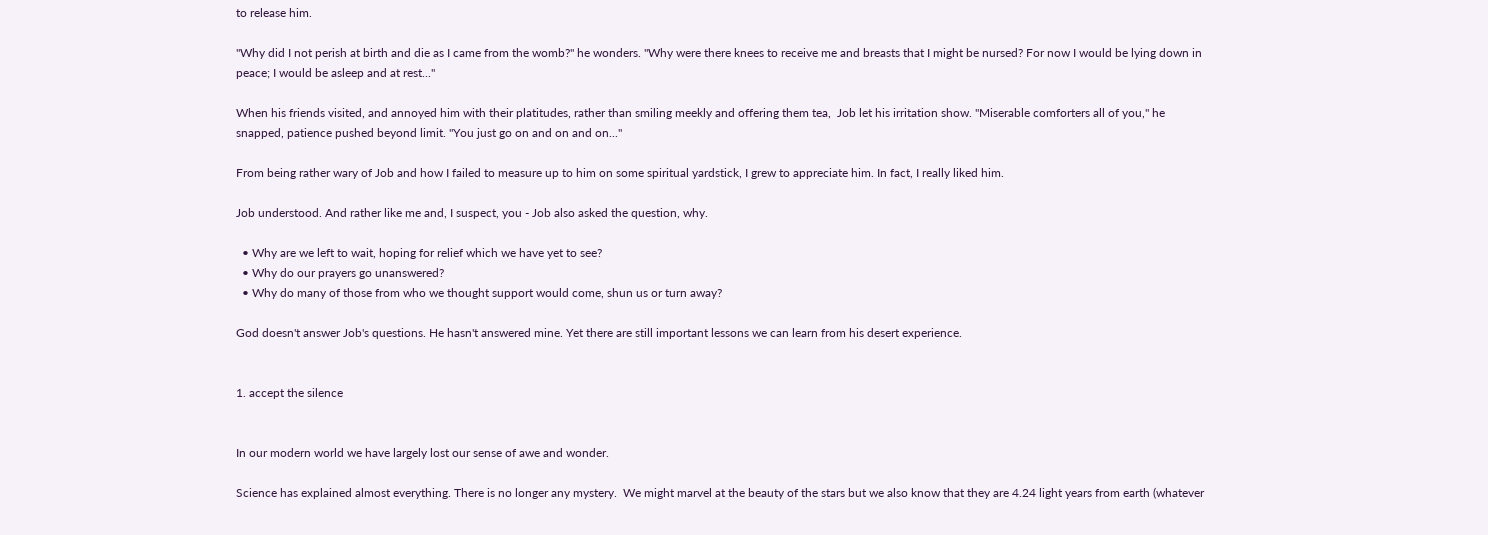to release him.

"Why did I not perish at birth and die as I came from the womb?" he wonders. "Why were there knees to receive me and breasts that I might be nursed? For now I would be lying down in peace; I would be asleep and at rest..."

When his friends visited, and annoyed him with their platitudes, rather than smiling meekly and offering them tea,  Job let his irritation show. "Miserable comforters all of you," he snapped, patience pushed beyond limit. "You just go on and on and on..."

From being rather wary of Job and how I failed to measure up to him on some spiritual yardstick, I grew to appreciate him. In fact, I really liked him.

Job understood. And rather like me and, I suspect, you - Job also asked the question, why.

  • Why are we left to wait, hoping for relief which we have yet to see?
  • Why do our prayers go unanswered?
  • Why do many of those from who we thought support would come, shun us or turn away?

God doesn't answer Job's questions. He hasn't answered mine. Yet there are still important lessons we can learn from his desert experience.


1. accept the silence


In our modern world we have largely lost our sense of awe and wonder.

Science has explained almost everything. There is no longer any mystery.  We might marvel at the beauty of the stars but we also know that they are 4.24 light years from earth (whatever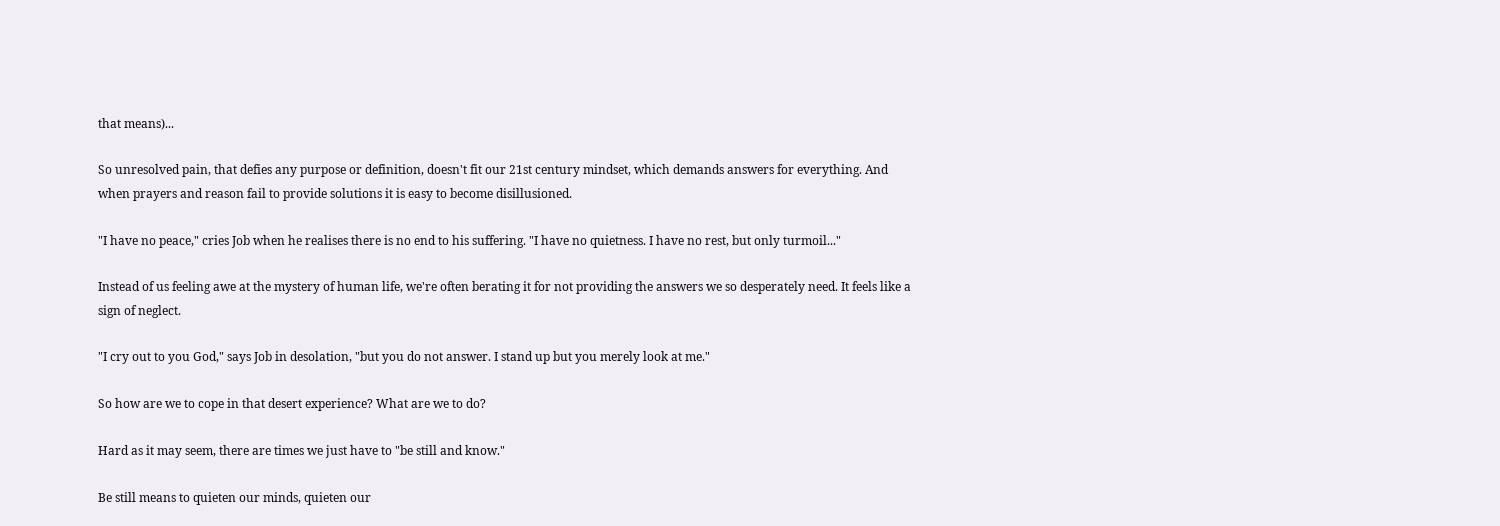that means)...

So unresolved pain, that defies any purpose or definition, doesn't fit our 21st century mindset, which demands answers for everything. And when prayers and reason fail to provide solutions it is easy to become disillusioned.

"I have no peace," cries Job when he realises there is no end to his suffering. "I have no quietness. I have no rest, but only turmoil..."

Instead of us feeling awe at the mystery of human life, we're often berating it for not providing the answers we so desperately need. It feels like a sign of neglect.

"I cry out to you God," says Job in desolation, "but you do not answer. I stand up but you merely look at me."

So how are we to cope in that desert experience? What are we to do?

Hard as it may seem, there are times we just have to "be still and know."

Be still means to quieten our minds, quieten our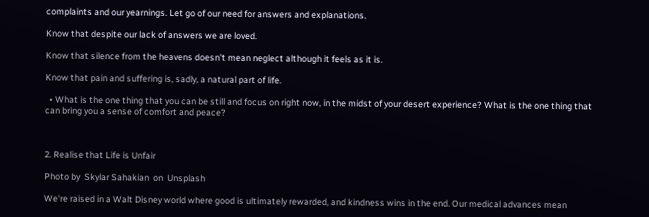complaints and our yearnings. Let go of our need for answers and explanations.

Know that despite our lack of answers we are loved.

Know that silence from the heavens doesn't mean neglect although it feels as it is.

Know that pain and suffering is, sadly, a natural part of life.

  • What is the one thing that you can be still and focus on right now, in the midst of your desert experience? What is the one thing that can bring you a sense of comfort and peace?



2. Realise that Life is Unfair

Photo by  Skylar Sahakian  on  Unsplash

We're raised in a Walt Disney world where good is ultimately rewarded, and kindness wins in the end. Our medical advances mean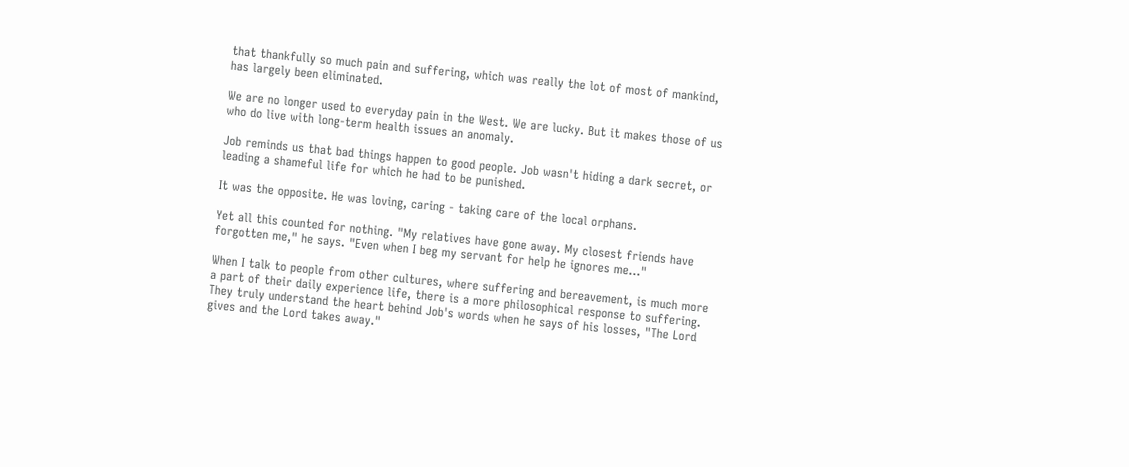that thankfully so much pain and suffering, which was really the lot of most of mankind, has largely been eliminated.

We are no longer used to everyday pain in the West. We are lucky. But it makes those of us who do live with long-term health issues an anomaly.

Job reminds us that bad things happen to good people. Job wasn't hiding a dark secret, or leading a shameful life for which he had to be punished.

It was the opposite. He was loving, caring - taking care of the local orphans.

Yet all this counted for nothing. "My relatives have gone away. My closest friends have forgotten me," he says. "Even when I beg my servant for help he ignores me..."

When I talk to people from other cultures, where suffering and bereavement, is much more a part of their daily experience life, there is a more philosophical response to suffering. They truly understand the heart behind Job's words when he says of his losses, "The Lord gives and the Lord takes away."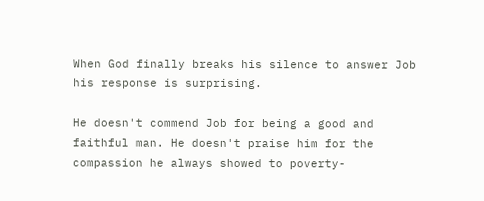When God finally breaks his silence to answer Job his response is surprising.

He doesn't commend Job for being a good and faithful man. He doesn't praise him for the compassion he always showed to poverty-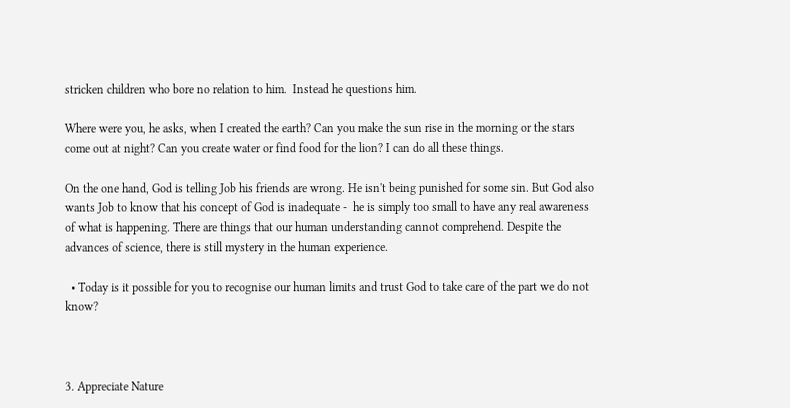stricken children who bore no relation to him.  Instead he questions him.

Where were you, he asks, when I created the earth? Can you make the sun rise in the morning or the stars come out at night? Can you create water or find food for the lion? I can do all these things.

On the one hand, God is telling Job his friends are wrong. He isn't being punished for some sin. But God also wants Job to know that his concept of God is inadequate -  he is simply too small to have any real awareness of what is happening. There are things that our human understanding cannot comprehend. Despite the advances of science, there is still mystery in the human experience.

  • Today is it possible for you to recognise our human limits and trust God to take care of the part we do not know?



3. Appreciate Nature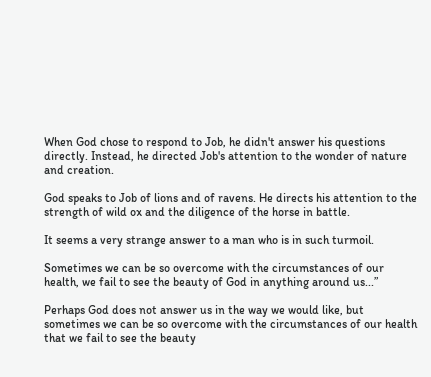When God chose to respond to Job, he didn't answer his questions directly. Instead, he directed Job's attention to the wonder of nature and creation.

God speaks to Job of lions and of ravens. He directs his attention to the strength of wild ox and the diligence of the horse in battle.

It seems a very strange answer to a man who is in such turmoil.

Sometimes we can be so overcome with the circumstances of our health, we fail to see the beauty of God in anything around us...”

Perhaps God does not answer us in the way we would like, but sometimes we can be so overcome with the circumstances of our health that we fail to see the beauty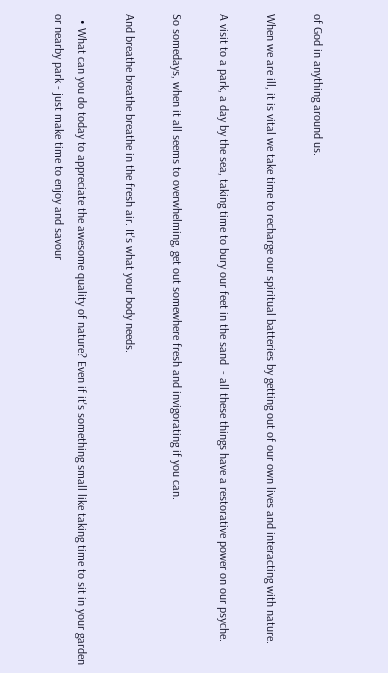of God in anything around us.

When we are ill, it is vital we take time to recharge our spiritual batteries by getting out of our own lives and interacting with nature.

A visit to a park, a day by the sea, taking time to bury our feet in the sand  - all these things have a restorative power on our psyche.

So somedays, when it all seems to overwhelming, get out somewhere fresh and invigorating if you can.

And breathe breathe breathe in the fresh air. It's what your body needs.

  • What can you do today to appreciate the awesome quality of nature? Even if it's something small like taking time to sit in your garden or nearby park - just make time to enjoy and savour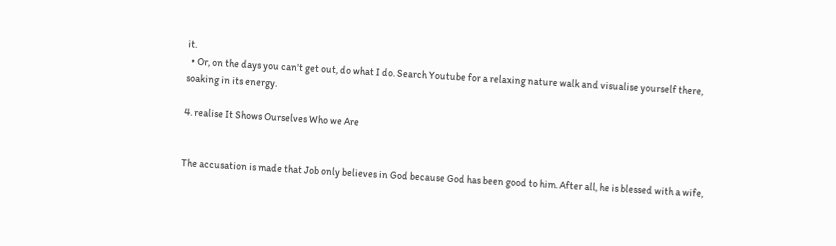it.
  • Or, on the days you can't get out, do what I do. Search Youtube for a relaxing nature walk and visualise yourself there, soaking in its energy.

4. realise It Shows Ourselves Who we Are


The accusation is made that Job only believes in God because God has been good to him. After all, he is blessed with a wife,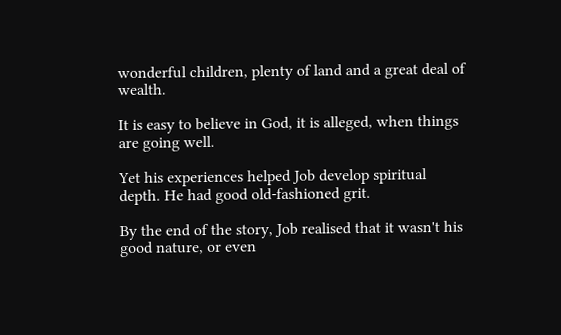wonderful children, plenty of land and a great deal of wealth.

It is easy to believe in God, it is alleged, when things are going well.

Yet his experiences helped Job develop spiritual depth. He had good old-fashioned grit.

By the end of the story, Job realised that it wasn't his good nature, or even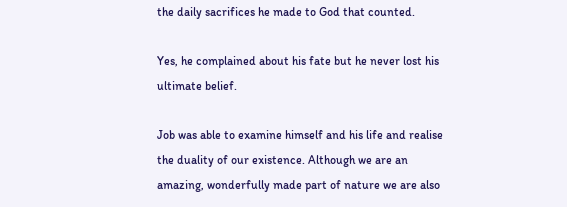the daily sacrifices he made to God that counted.

Yes, he complained about his fate but he never lost his ultimate belief.

Job was able to examine himself and his life and realise the duality of our existence. Although we are an amazing, wonderfully made part of nature we are also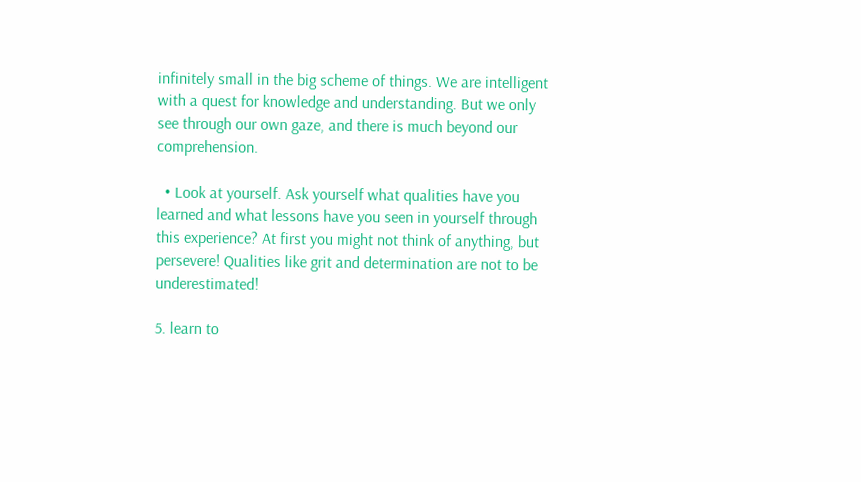infinitely small in the big scheme of things. We are intelligent with a quest for knowledge and understanding. But we only see through our own gaze, and there is much beyond our comprehension.

  • Look at yourself. Ask yourself what qualities have you learned and what lessons have you seen in yourself through this experience? At first you might not think of anything, but persevere! Qualities like grit and determination are not to be underestimated!

5. learn to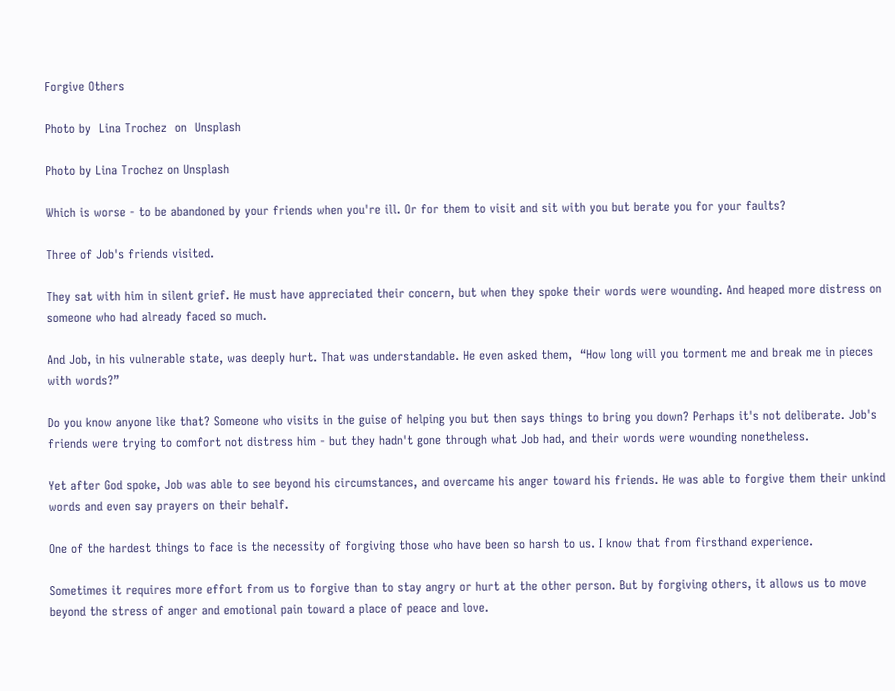Forgive Others

Photo by  Lina Trochez  on  Unsplash

Photo by Lina Trochez on Unsplash

Which is worse - to be abandoned by your friends when you're ill. Or for them to visit and sit with you but berate you for your faults?

Three of Job's friends visited.

They sat with him in silent grief. He must have appreciated their concern, but when they spoke their words were wounding. And heaped more distress on someone who had already faced so much.

And Job, in his vulnerable state, was deeply hurt. That was understandable. He even asked them,  “How long will you torment me and break me in pieces with words?”

Do you know anyone like that? Someone who visits in the guise of helping you but then says things to bring you down? Perhaps it's not deliberate. Job's friends were trying to comfort not distress him - but they hadn't gone through what Job had, and their words were wounding nonetheless.

Yet after God spoke, Job was able to see beyond his circumstances, and overcame his anger toward his friends. He was able to forgive them their unkind words and even say prayers on their behalf.

One of the hardest things to face is the necessity of forgiving those who have been so harsh to us. I know that from firsthand experience.

Sometimes it requires more effort from us to forgive than to stay angry or hurt at the other person. But by forgiving others, it allows us to move beyond the stress of anger and emotional pain toward a place of peace and love.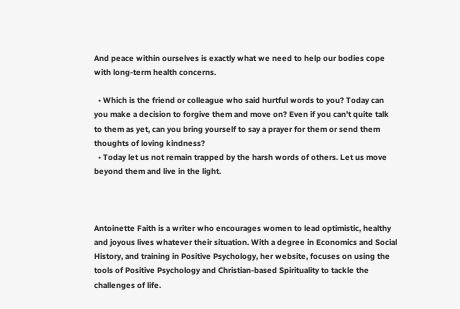And peace within ourselves is exactly what we need to help our bodies cope with long-term health concerns.

  • Which is the friend or colleague who said hurtful words to you? Today can you make a decision to forgive them and move on? Even if you can't quite talk to them as yet, can you bring yourself to say a prayer for them or send them thoughts of loving kindness?
  • Today let us not remain trapped by the harsh words of others. Let us move beyond them and live in the light.



Antoinette Faith is a writer who encourages women to lead optimistic, healthy and joyous lives whatever their situation. With a degree in Economics and Social History, and training in Positive Psychology, her website, focuses on using the tools of Positive Psychology and Christian-based Spirituality to tackle the challenges of life.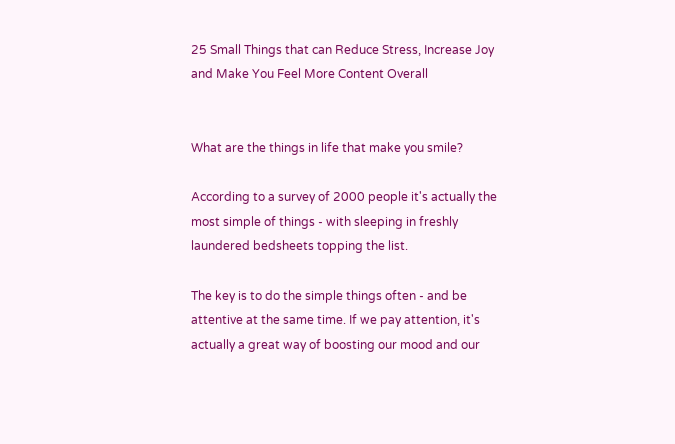25 Small Things that can Reduce Stress, Increase Joy and Make You Feel More Content Overall


What are the things in life that make you smile?

According to a survey of 2000 people it's actually the most simple of things - with sleeping in freshly laundered bedsheets topping the list.

The key is to do the simple things often - and be attentive at the same time. If we pay attention, it's actually a great way of boosting our mood and our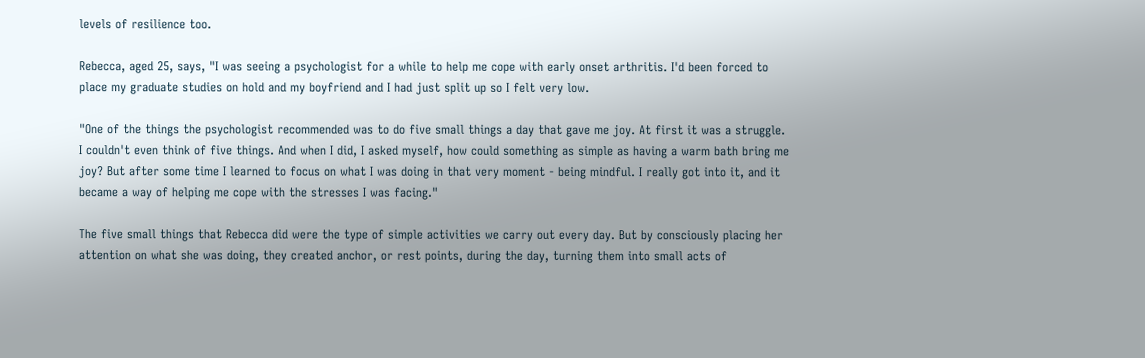levels of resilience too.

Rebecca, aged 25, says, "I was seeing a psychologist for a while to help me cope with early onset arthritis. I'd been forced to place my graduate studies on hold and my boyfriend and I had just split up so I felt very low.

"One of the things the psychologist recommended was to do five small things a day that gave me joy. At first it was a struggle. I couldn't even think of five things. And when I did, I asked myself, how could something as simple as having a warm bath bring me joy? But after some time I learned to focus on what I was doing in that very moment - being mindful. I really got into it, and it became a way of helping me cope with the stresses I was facing."

The five small things that Rebecca did were the type of simple activities we carry out every day. But by consciously placing her attention on what she was doing, they created anchor, or rest points, during the day, turning them into small acts of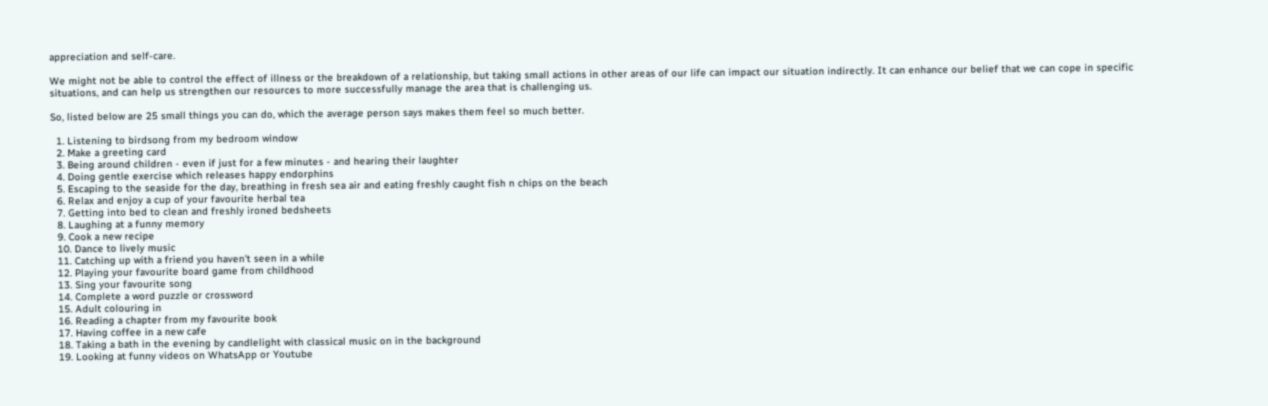appreciation and self-care.

We might not be able to control the effect of illness or the breakdown of a relationship, but taking small actions in other areas of our life can impact our situation indirectly. It can enhance our belief that we can cope in specific situations, and can help us strengthen our resources to more successfully manage the area that is challenging us.

So, listed below are 25 small things you can do, which the average person says makes them feel so much better.

  1. Listening to birdsong from my bedroom window
  2. Make a greeting card
  3. Being around children - even if just for a few minutes - and hearing their laughter
  4. Doing gentle exercise which releases happy endorphins
  5. Escaping to the seaside for the day, breathing in fresh sea air and eating freshly caught fish n chips on the beach
  6. Relax and enjoy a cup of your favourite herbal tea
  7. Getting into bed to clean and freshly ironed bedsheets
  8. Laughing at a funny memory
  9. Cook a new recipe
  10. Dance to lively music
  11. Catching up with a friend you haven't seen in a while
  12. Playing your favourite board game from childhood
  13. Sing your favourite song
  14. Complete a word puzzle or crossword
  15. Adult colouring in
  16. Reading a chapter from my favourite book
  17. Having coffee in a new cafe
  18. Taking a bath in the evening by candlelight with classical music on in the background
  19. Looking at funny videos on WhatsApp or Youtube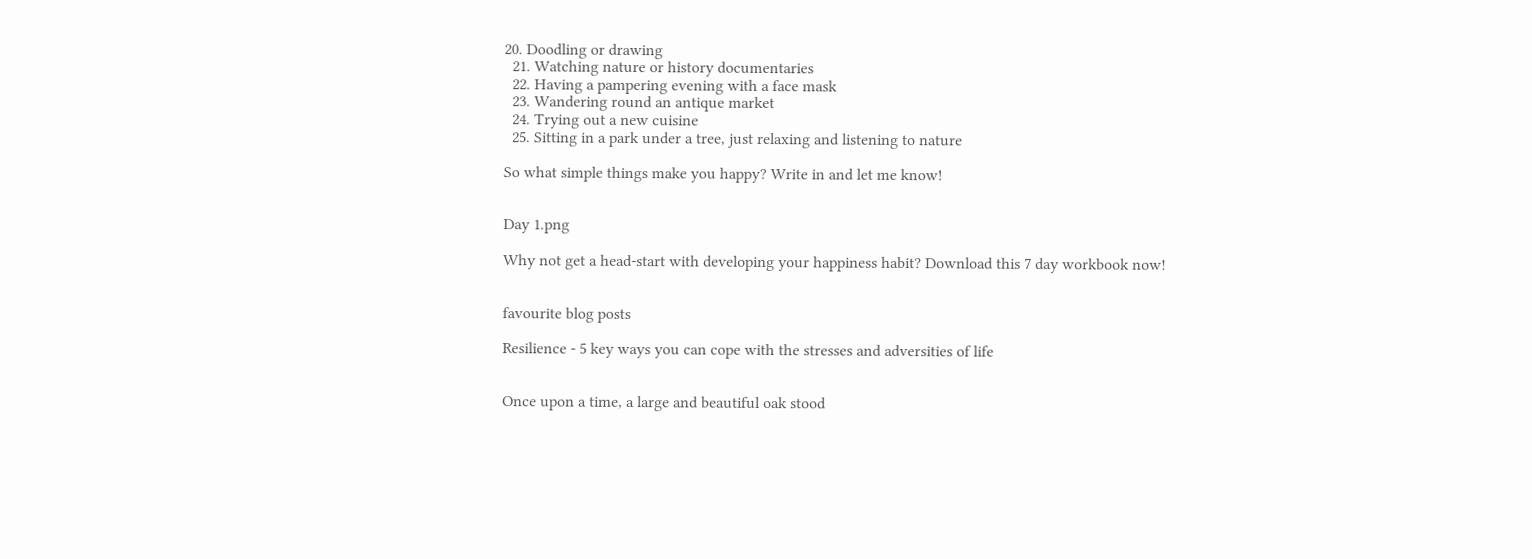20. Doodling or drawing
  21. Watching nature or history documentaries
  22. Having a pampering evening with a face mask
  23. Wandering round an antique market
  24. Trying out a new cuisine
  25. Sitting in a park under a tree, just relaxing and listening to nature

So what simple things make you happy? Write in and let me know!


Day 1.png

Why not get a head-start with developing your happiness habit? Download this 7 day workbook now!


favourite blog posts

Resilience - 5 key ways you can cope with the stresses and adversities of life


Once upon a time, a large and beautiful oak stood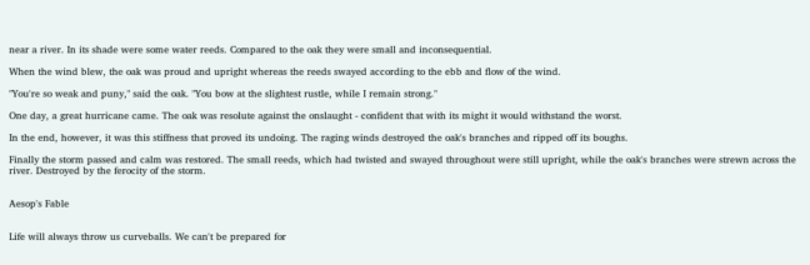near a river. In its shade were some water reeds. Compared to the oak they were small and inconsequential.

When the wind blew, the oak was proud and upright whereas the reeds swayed according to the ebb and flow of the wind.

"You're so weak and puny," said the oak. "You bow at the slightest rustle, while I remain strong."

One day, a great hurricane came. The oak was resolute against the onslaught - confident that with its might it would withstand the worst.

In the end, however, it was this stiffness that proved its undoing. The raging winds destroyed the oak's branches and ripped off its boughs.

Finally the storm passed and calm was restored. The small reeds, which had twisted and swayed throughout were still upright, while the oak's branches were strewn across the river. Destroyed by the ferocity of the storm.


Aesop's Fable


Life will always throw us curveballs. We can't be prepared for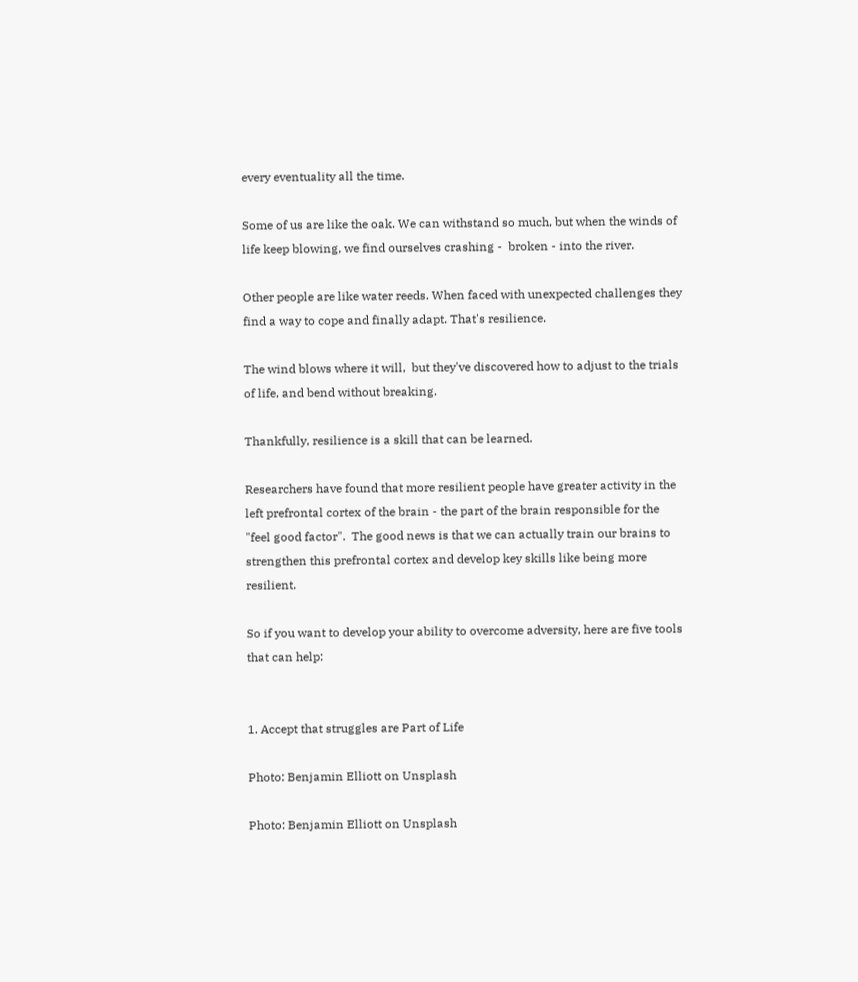every eventuality all the time.

Some of us are like the oak. We can withstand so much, but when the winds of life keep blowing, we find ourselves crashing -  broken - into the river.

Other people are like water reeds. When faced with unexpected challenges they find a way to cope and finally adapt. That's resilience.

The wind blows where it will,  but they've discovered how to adjust to the trials of life, and bend without breaking.

Thankfully, resilience is a skill that can be learned.

Researchers have found that more resilient people have greater activity in the left prefrontal cortex of the brain - the part of the brain responsible for the "feel good factor".  The good news is that we can actually train our brains to strengthen this prefrontal cortex and develop key skills like being more resilient.

So if you want to develop your ability to overcome adversity, here are five tools that can help:


1. Accept that struggles are Part of Life

Photo: Benjamin Elliott on Unsplash

Photo: Benjamin Elliott on Unsplash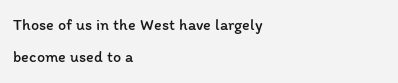Those of us in the West have largely become used to a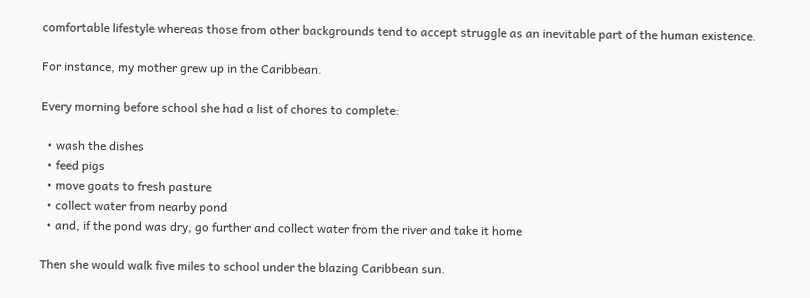comfortable lifestyle whereas those from other backgrounds tend to accept struggle as an inevitable part of the human existence.

For instance, my mother grew up in the Caribbean.

Every morning before school she had a list of chores to complete:

  • wash the dishes
  • feed pigs
  • move goats to fresh pasture
  • collect water from nearby pond
  • and, if the pond was dry, go further and collect water from the river and take it home

Then she would walk five miles to school under the blazing Caribbean sun.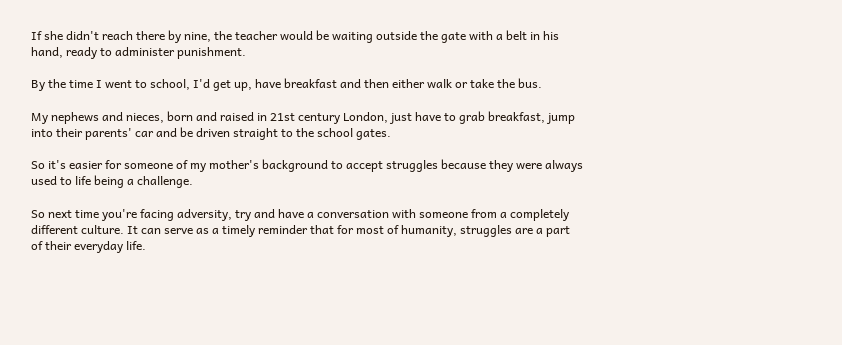If she didn't reach there by nine, the teacher would be waiting outside the gate with a belt in his hand, ready to administer punishment.

By the time I went to school, I'd get up, have breakfast and then either walk or take the bus.

My nephews and nieces, born and raised in 21st century London, just have to grab breakfast, jump into their parents' car and be driven straight to the school gates.

So it's easier for someone of my mother's background to accept struggles because they were always used to life being a challenge.

So next time you're facing adversity, try and have a conversation with someone from a completely different culture. It can serve as a timely reminder that for most of humanity, struggles are a part of their everyday life.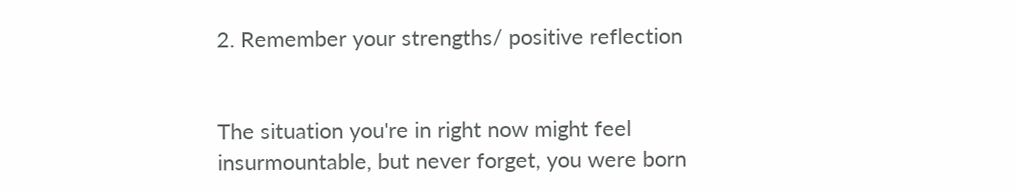2. Remember your strengths/ positive reflection


The situation you're in right now might feel insurmountable, but never forget, you were born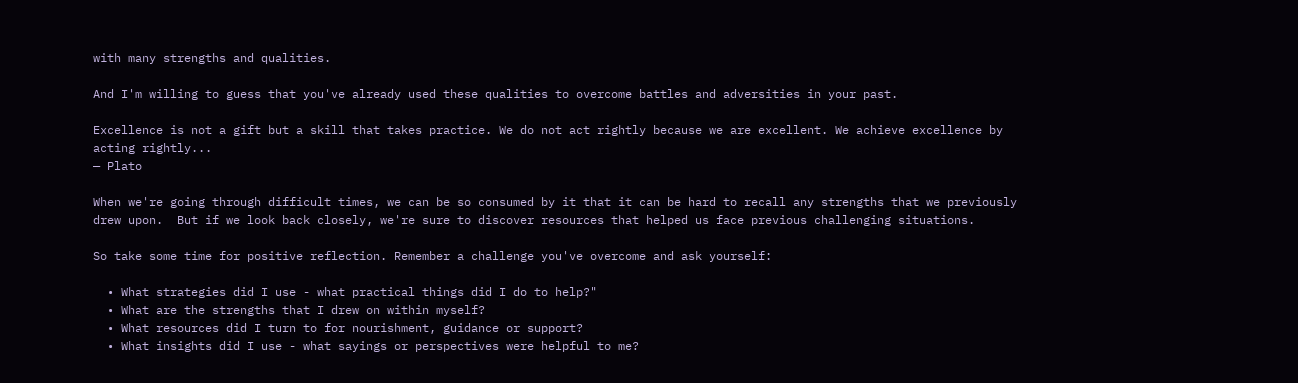with many strengths and qualities.

And I'm willing to guess that you've already used these qualities to overcome battles and adversities in your past.

Excellence is not a gift but a skill that takes practice. We do not act rightly because we are excellent. We achieve excellence by acting rightly...
— Plato

When we're going through difficult times, we can be so consumed by it that it can be hard to recall any strengths that we previously drew upon.  But if we look back closely, we're sure to discover resources that helped us face previous challenging situations.

So take some time for positive reflection. Remember a challenge you've overcome and ask yourself:

  • What strategies did I use - what practical things did I do to help?"
  • What are the strengths that I drew on within myself?
  • What resources did I turn to for nourishment, guidance or support?
  • What insights did I use - what sayings or perspectives were helpful to me?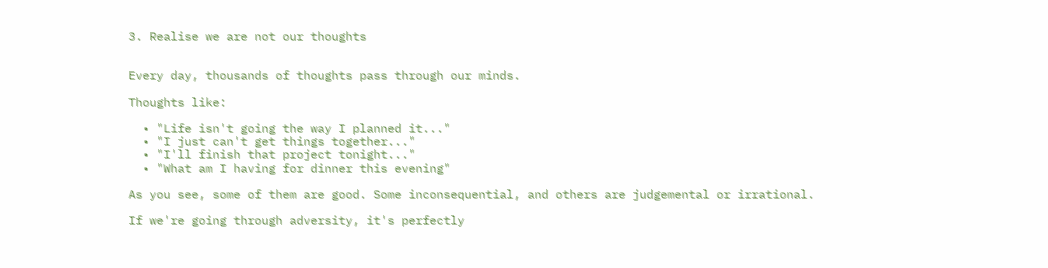3. Realise we are not our thoughts


Every day, thousands of thoughts pass through our minds.

Thoughts like:

  • "Life isn't going the way I planned it..."
  • "I just can't get things together..."
  • "I'll finish that project tonight..."
  • "What am I having for dinner this evening"

As you see, some of them are good. Some inconsequential, and others are judgemental or irrational.

If we're going through adversity, it's perfectly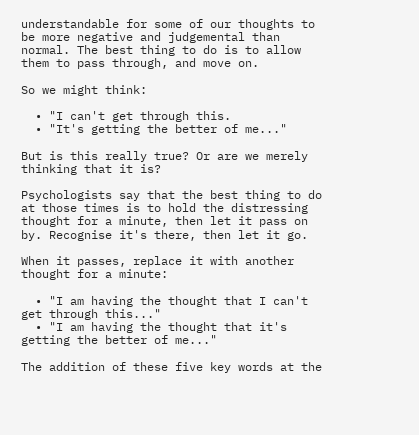understandable for some of our thoughts to be more negative and judgemental than normal. The best thing to do is to allow them to pass through, and move on.

So we might think:

  • "I can't get through this.
  • "It's getting the better of me..."

But is this really true? Or are we merely thinking that it is?

Psychologists say that the best thing to do at those times is to hold the distressing thought for a minute, then let it pass on by. Recognise it's there, then let it go.

When it passes, replace it with another thought for a minute:

  • "I am having the thought that I can't get through this..."
  • "I am having the thought that it's getting the better of me..."

The addition of these five key words at the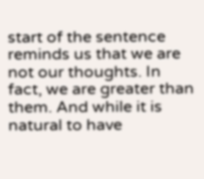start of the sentence reminds us that we are not our thoughts. In fact, we are greater than them. And while it is natural to have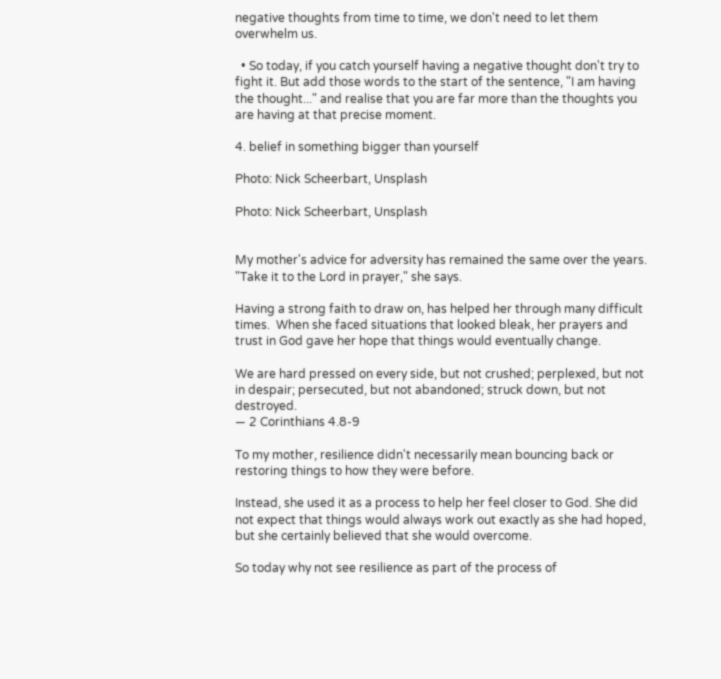negative thoughts from time to time, we don't need to let them overwhelm us.

  • So today, if you catch yourself having a negative thought don't try to fight it. But add those words to the start of the sentence, "I am having the thought..." and realise that you are far more than the thoughts you are having at that precise moment.

4. belief in something bigger than yourself

Photo: Nick Scheerbart, Unsplash

Photo: Nick Scheerbart, Unsplash


My mother's advice for adversity has remained the same over the years. "Take it to the Lord in prayer," she says.

Having a strong faith to draw on, has helped her through many difficult times.  When she faced situations that looked bleak, her prayers and trust in God gave her hope that things would eventually change.

We are hard pressed on every side, but not crushed; perplexed, but not in despair; persecuted, but not abandoned; struck down, but not destroyed.
— 2 Corinthians 4.8-9

To my mother, resilience didn't necessarily mean bouncing back or restoring things to how they were before.

Instead, she used it as a process to help her feel closer to God. She did not expect that things would always work out exactly as she had hoped, but she certainly believed that she would overcome.

So today why not see resilience as part of the process of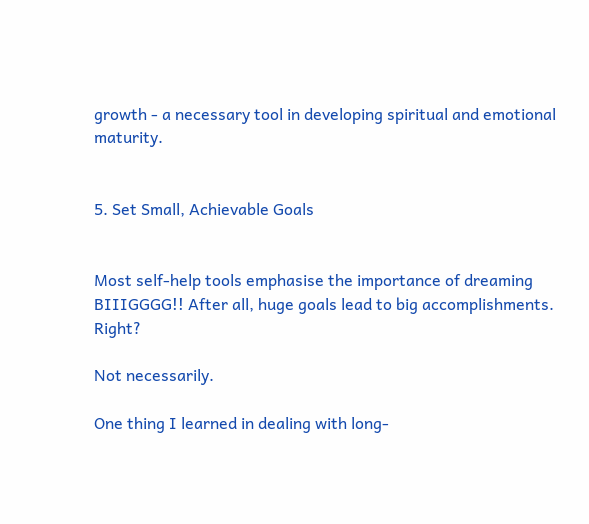growth - a necessary tool in developing spiritual and emotional maturity.


5. Set Small, Achievable Goals


Most self-help tools emphasise the importance of dreaming BIIIGGGG!! After all, huge goals lead to big accomplishments. Right?

Not necessarily.

One thing I learned in dealing with long-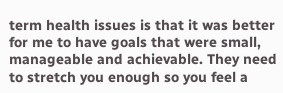term health issues is that it was better for me to have goals that were small, manageable and achievable. They need to stretch you enough so you feel a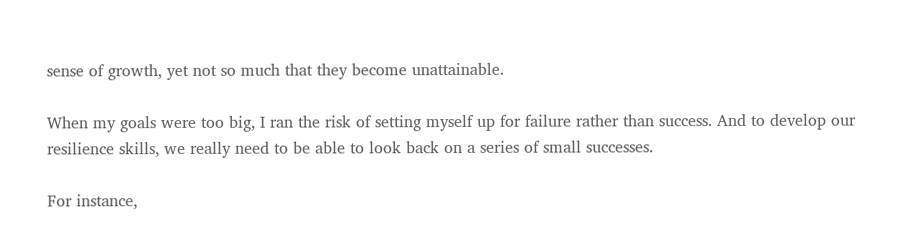sense of growth, yet not so much that they become unattainable.

When my goals were too big, I ran the risk of setting myself up for failure rather than success. And to develop our resilience skills, we really need to be able to look back on a series of small successes.

For instance,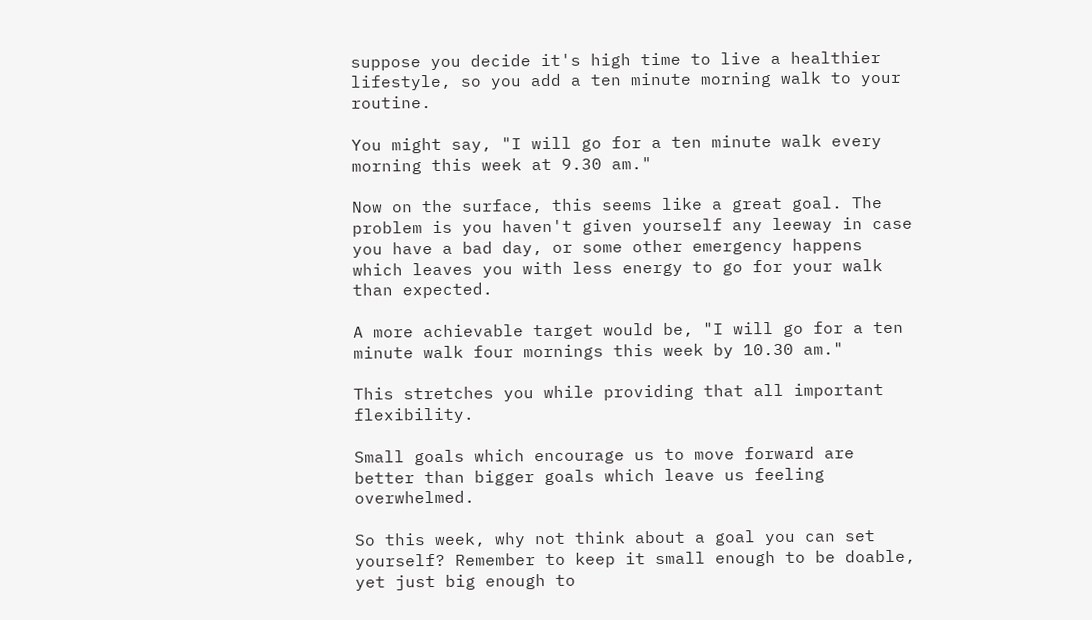suppose you decide it's high time to live a healthier lifestyle, so you add a ten minute morning walk to your routine.

You might say, "I will go for a ten minute walk every morning this week at 9.30 am."

Now on the surface, this seems like a great goal. The problem is you haven't given yourself any leeway in case you have a bad day, or some other emergency happens which leaves you with less energy to go for your walk than expected.

A more achievable target would be, "I will go for a ten minute walk four mornings this week by 10.30 am."

This stretches you while providing that all important flexibility.

Small goals which encourage us to move forward are better than bigger goals which leave us feeling overwhelmed.

So this week, why not think about a goal you can set yourself? Remember to keep it small enough to be doable, yet just big enough to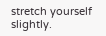stretch yourself slightly.